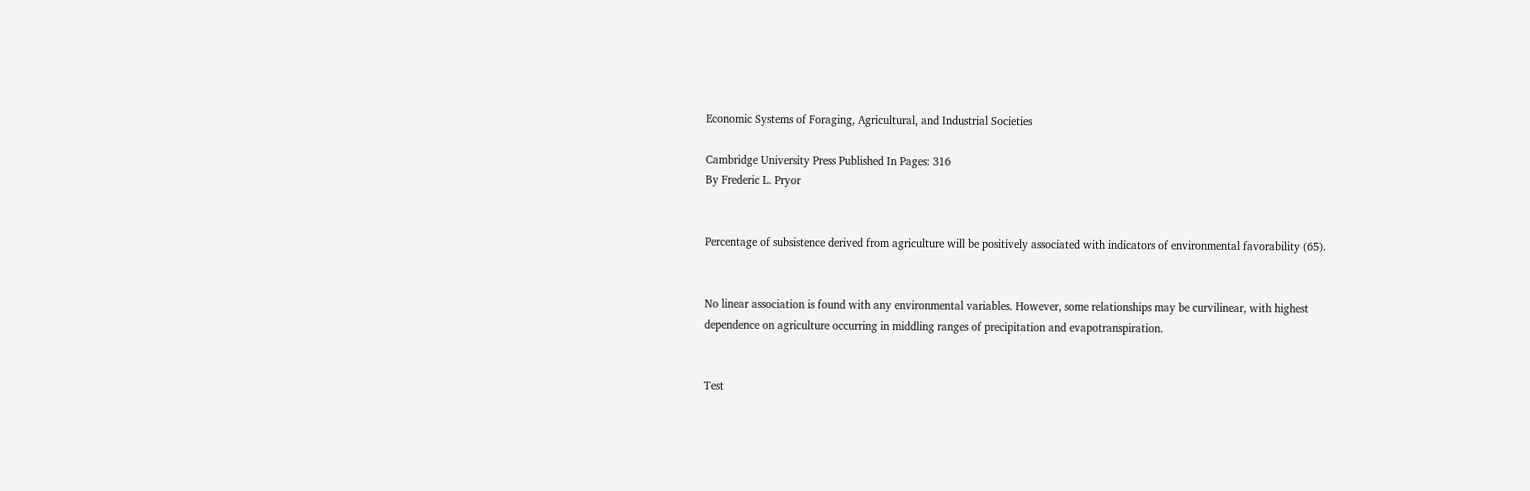Economic Systems of Foraging, Agricultural, and Industrial Societies

Cambridge University Press Published In Pages: 316
By Frederic L. Pryor


Percentage of subsistence derived from agriculture will be positively associated with indicators of environmental favorability (65).


No linear association is found with any environmental variables. However, some relationships may be curvilinear, with highest dependence on agriculture occurring in middling ranges of precipitation and evapotranspiration.


Test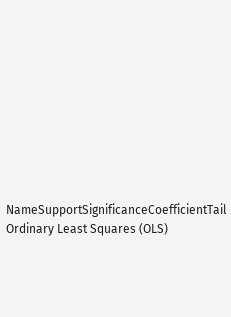NameSupportSignificanceCoefficientTail
Ordinary Least Squares (OLS)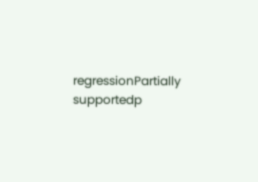regressionPartially supportedp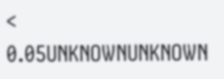< 0.05UNKNOWNUNKNOWN